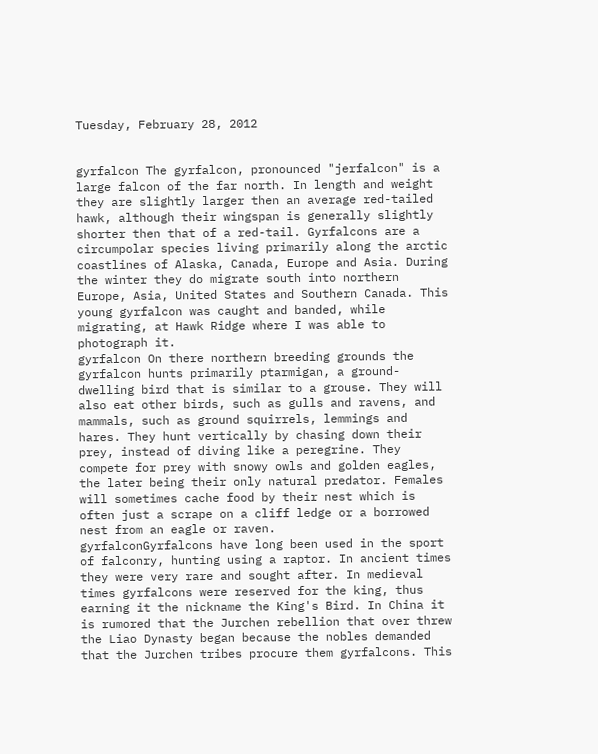Tuesday, February 28, 2012


gyrfalcon The gyrfalcon, pronounced "jerfalcon" is a large falcon of the far north. In length and weight they are slightly larger then an average red-tailed hawk, although their wingspan is generally slightly shorter then that of a red-tail. Gyrfalcons are a circumpolar species living primarily along the arctic coastlines of Alaska, Canada, Europe and Asia. During the winter they do migrate south into northern Europe, Asia, United States and Southern Canada. This young gyrfalcon was caught and banded, while migrating, at Hawk Ridge where I was able to photograph it.
gyrfalcon On there northern breeding grounds the gyrfalcon hunts primarily ptarmigan, a ground-dwelling bird that is similar to a grouse. They will also eat other birds, such as gulls and ravens, and mammals, such as ground squirrels, lemmings and hares. They hunt vertically by chasing down their prey, instead of diving like a peregrine. They compete for prey with snowy owls and golden eagles, the later being their only natural predator. Females will sometimes cache food by their nest which is often just a scrape on a cliff ledge or a borrowed nest from an eagle or raven.
gyrfalconGyrfalcons have long been used in the sport of falconry, hunting using a raptor. In ancient times they were very rare and sought after. In medieval times gyrfalcons were reserved for the king, thus earning it the nickname the King's Bird. In China it is rumored that the Jurchen rebellion that over threw the Liao Dynasty began because the nobles demanded that the Jurchen tribes procure them gyrfalcons. This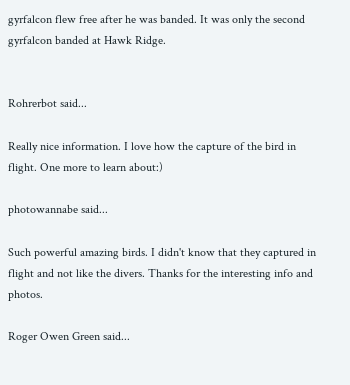gyrfalcon flew free after he was banded. It was only the second gyrfalcon banded at Hawk Ridge.


Rohrerbot said...

Really nice information. I love how the capture of the bird in flight. One more to learn about:)

photowannabe said...

Such powerful amazing birds. I didn't know that they captured in flight and not like the divers. Thanks for the interesting info and photos.

Roger Owen Green said...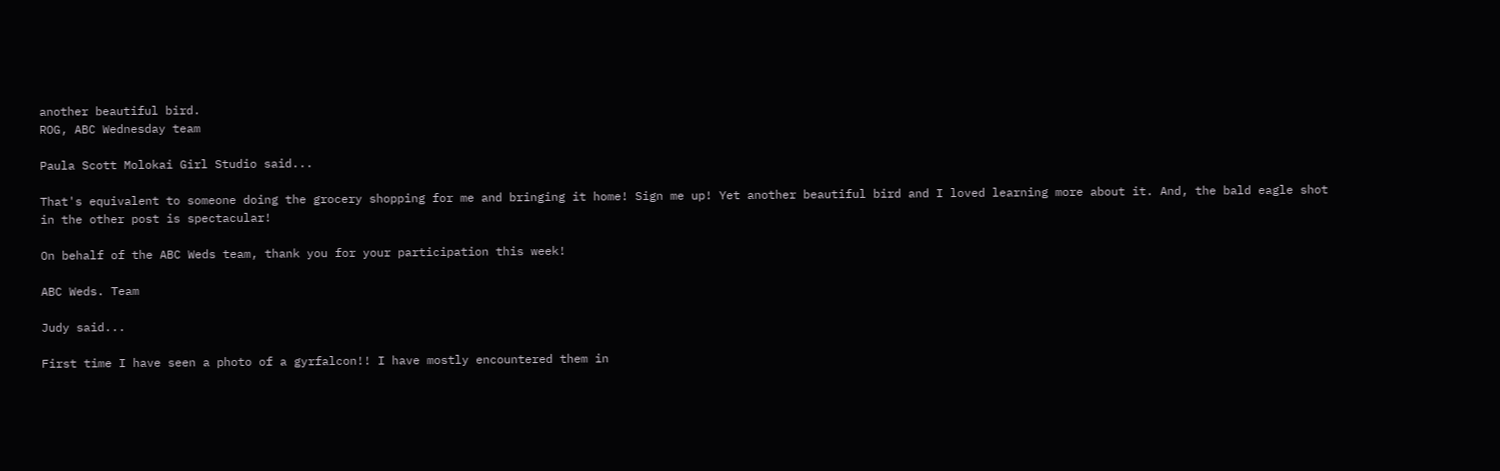another beautiful bird.
ROG, ABC Wednesday team

Paula Scott Molokai Girl Studio said...

That's equivalent to someone doing the grocery shopping for me and bringing it home! Sign me up! Yet another beautiful bird and I loved learning more about it. And, the bald eagle shot in the other post is spectacular!

On behalf of the ABC Weds team, thank you for your participation this week!

ABC Weds. Team

Judy said...

First time I have seen a photo of a gyrfalcon!! I have mostly encountered them in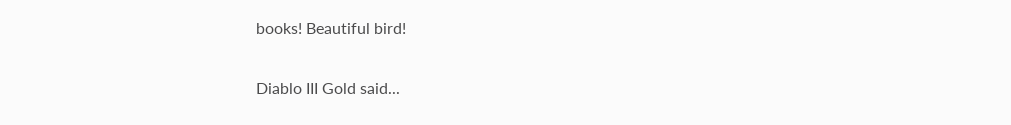books! Beautiful bird!

Diablo III Gold said...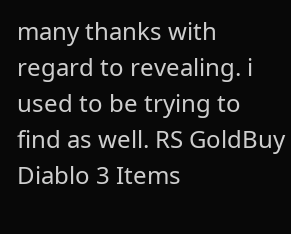many thanks with regard to revealing. i used to be trying to find as well. RS GoldBuy Diablo 3 Items